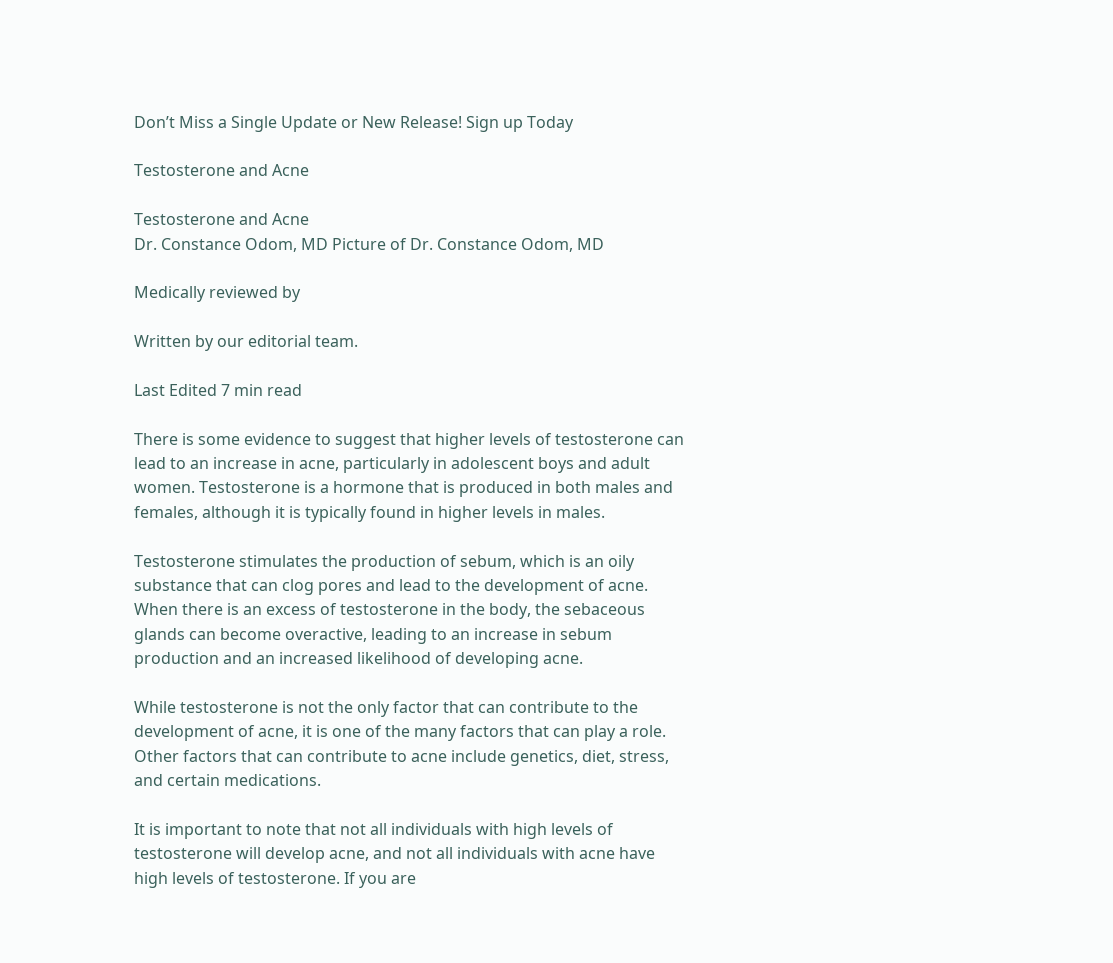Don’t Miss a Single Update or New Release! Sign up Today

Testosterone and Acne

Testosterone and Acne
Dr. Constance Odom, MD Picture of Dr. Constance Odom, MD

Medically reviewed by

Written by our editorial team.

Last Edited 7 min read

There is some evidence to suggest that higher levels of testosterone can lead to an increase in acne, particularly in adolescent boys and adult women. Testosterone is a hormone that is produced in both males and females, although it is typically found in higher levels in males.

Testosterone stimulates the production of sebum, which is an oily substance that can clog pores and lead to the development of acne. When there is an excess of testosterone in the body, the sebaceous glands can become overactive, leading to an increase in sebum production and an increased likelihood of developing acne.

While testosterone is not the only factor that can contribute to the development of acne, it is one of the many factors that can play a role. Other factors that can contribute to acne include genetics, diet, stress, and certain medications.

It is important to note that not all individuals with high levels of testosterone will develop acne, and not all individuals with acne have high levels of testosterone. If you are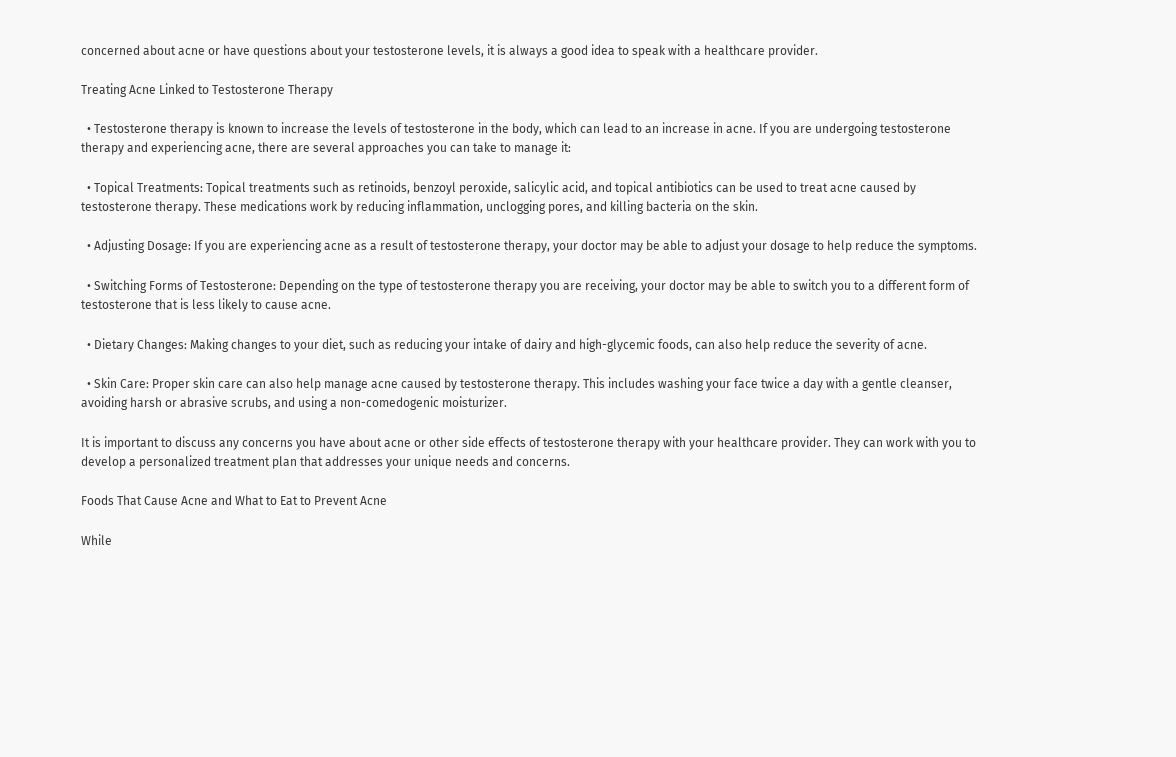concerned about acne or have questions about your testosterone levels, it is always a good idea to speak with a healthcare provider.

Treating Acne Linked to Testosterone Therapy

  • Testosterone therapy is known to increase the levels of testosterone in the body, which can lead to an increase in acne. If you are undergoing testosterone therapy and experiencing acne, there are several approaches you can take to manage it:

  • Topical Treatments: Topical treatments such as retinoids, benzoyl peroxide, salicylic acid, and topical antibiotics can be used to treat acne caused by testosterone therapy. These medications work by reducing inflammation, unclogging pores, and killing bacteria on the skin.

  • Adjusting Dosage: If you are experiencing acne as a result of testosterone therapy, your doctor may be able to adjust your dosage to help reduce the symptoms.

  • Switching Forms of Testosterone: Depending on the type of testosterone therapy you are receiving, your doctor may be able to switch you to a different form of testosterone that is less likely to cause acne.

  • Dietary Changes: Making changes to your diet, such as reducing your intake of dairy and high-glycemic foods, can also help reduce the severity of acne.

  • Skin Care: Proper skin care can also help manage acne caused by testosterone therapy. This includes washing your face twice a day with a gentle cleanser, avoiding harsh or abrasive scrubs, and using a non-comedogenic moisturizer.

It is important to discuss any concerns you have about acne or other side effects of testosterone therapy with your healthcare provider. They can work with you to develop a personalized treatment plan that addresses your unique needs and concerns.

Foods That Cause Acne and What to Eat to Prevent Acne

While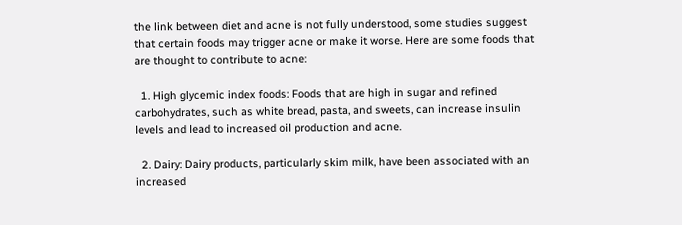the link between diet and acne is not fully understood, some studies suggest that certain foods may trigger acne or make it worse. Here are some foods that are thought to contribute to acne:

  1. High glycemic index foods: Foods that are high in sugar and refined carbohydrates, such as white bread, pasta, and sweets, can increase insulin levels and lead to increased oil production and acne.

  2. Dairy: Dairy products, particularly skim milk, have been associated with an increased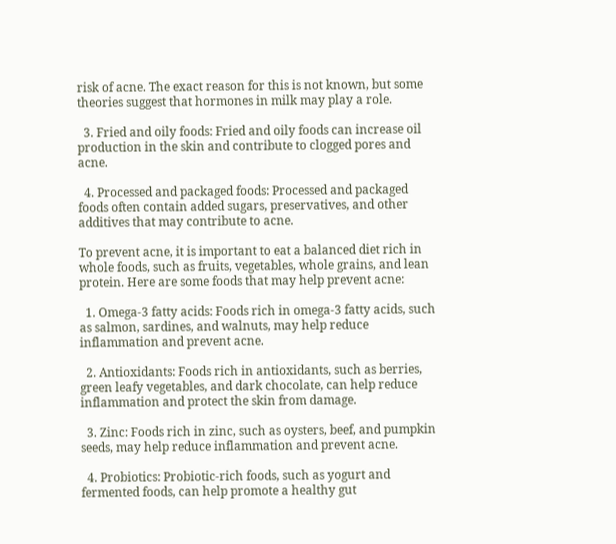risk of acne. The exact reason for this is not known, but some theories suggest that hormones in milk may play a role.

  3. Fried and oily foods: Fried and oily foods can increase oil production in the skin and contribute to clogged pores and acne.

  4. Processed and packaged foods: Processed and packaged foods often contain added sugars, preservatives, and other additives that may contribute to acne.

To prevent acne, it is important to eat a balanced diet rich in whole foods, such as fruits, vegetables, whole grains, and lean protein. Here are some foods that may help prevent acne:

  1. Omega-3 fatty acids: Foods rich in omega-3 fatty acids, such as salmon, sardines, and walnuts, may help reduce inflammation and prevent acne.

  2. Antioxidants: Foods rich in antioxidants, such as berries, green leafy vegetables, and dark chocolate, can help reduce inflammation and protect the skin from damage.

  3. Zinc: Foods rich in zinc, such as oysters, beef, and pumpkin seeds, may help reduce inflammation and prevent acne.

  4. Probiotics: Probiotic-rich foods, such as yogurt and fermented foods, can help promote a healthy gut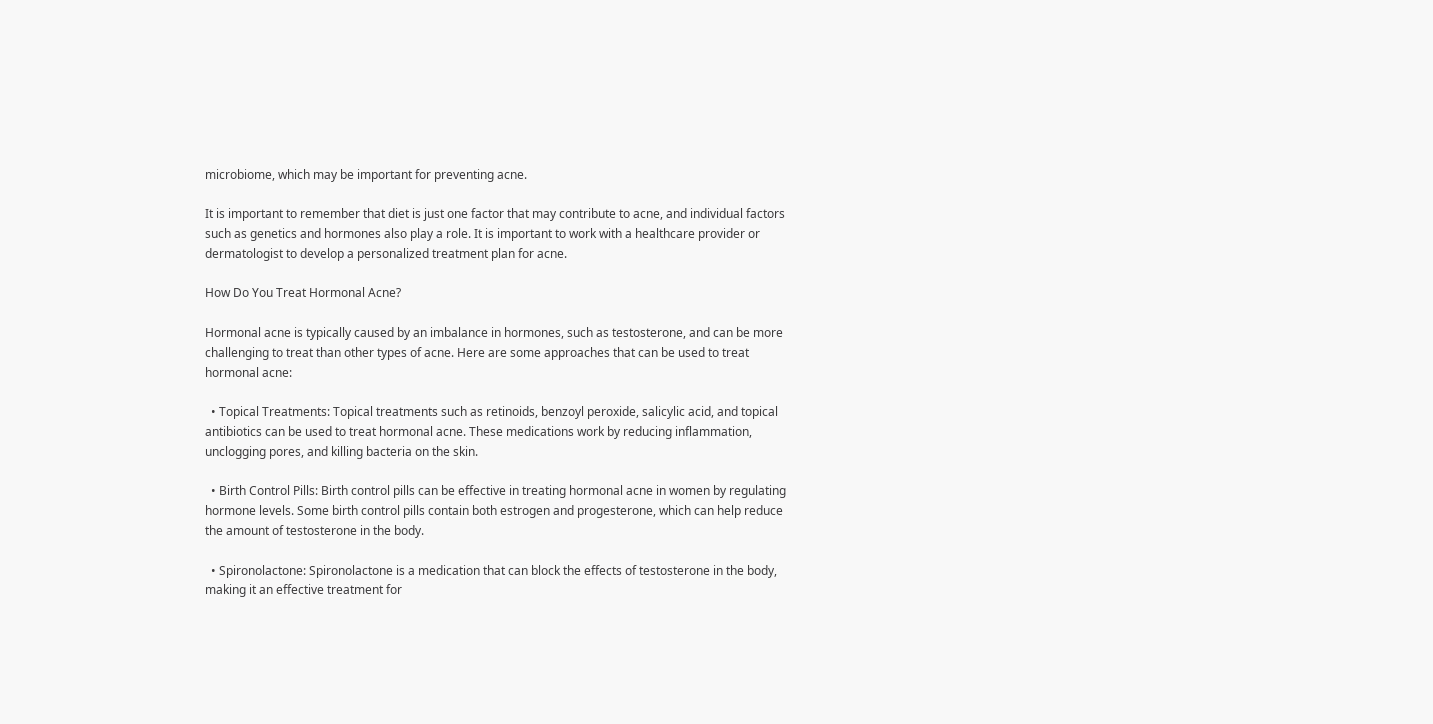microbiome, which may be important for preventing acne.

It is important to remember that diet is just one factor that may contribute to acne, and individual factors such as genetics and hormones also play a role. It is important to work with a healthcare provider or dermatologist to develop a personalized treatment plan for acne.

How Do You Treat Hormonal Acne?

Hormonal acne is typically caused by an imbalance in hormones, such as testosterone, and can be more challenging to treat than other types of acne. Here are some approaches that can be used to treat hormonal acne:

  • Topical Treatments: Topical treatments such as retinoids, benzoyl peroxide, salicylic acid, and topical antibiotics can be used to treat hormonal acne. These medications work by reducing inflammation, unclogging pores, and killing bacteria on the skin.

  • Birth Control Pills: Birth control pills can be effective in treating hormonal acne in women by regulating hormone levels. Some birth control pills contain both estrogen and progesterone, which can help reduce the amount of testosterone in the body.

  • Spironolactone: Spironolactone is a medication that can block the effects of testosterone in the body, making it an effective treatment for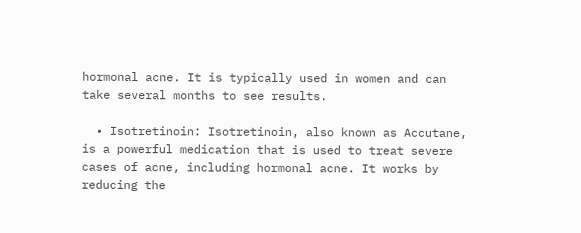hormonal acne. It is typically used in women and can take several months to see results.

  • Isotretinoin: Isotretinoin, also known as Accutane, is a powerful medication that is used to treat severe cases of acne, including hormonal acne. It works by reducing the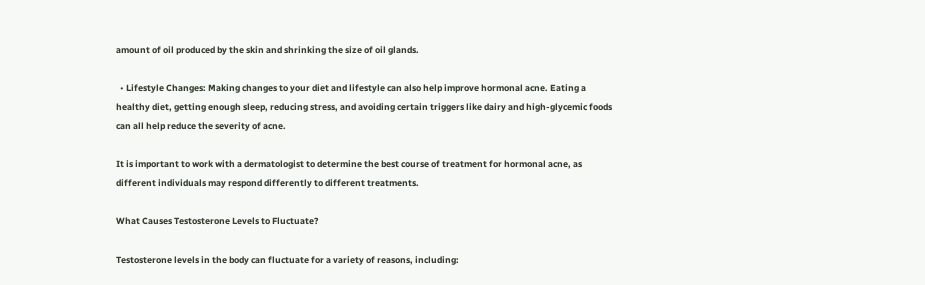amount of oil produced by the skin and shrinking the size of oil glands.

  • Lifestyle Changes: Making changes to your diet and lifestyle can also help improve hormonal acne. Eating a healthy diet, getting enough sleep, reducing stress, and avoiding certain triggers like dairy and high-glycemic foods can all help reduce the severity of acne.

It is important to work with a dermatologist to determine the best course of treatment for hormonal acne, as different individuals may respond differently to different treatments.

What Causes Testosterone Levels to Fluctuate?

Testosterone levels in the body can fluctuate for a variety of reasons, including: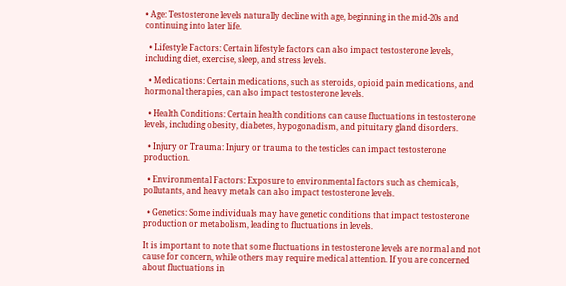• Age: Testosterone levels naturally decline with age, beginning in the mid-20s and continuing into later life.

  • Lifestyle Factors: Certain lifestyle factors can also impact testosterone levels, including diet, exercise, sleep, and stress levels.

  • Medications: Certain medications, such as steroids, opioid pain medications, and hormonal therapies, can also impact testosterone levels.

  • Health Conditions: Certain health conditions can cause fluctuations in testosterone levels, including obesity, diabetes, hypogonadism, and pituitary gland disorders.

  • Injury or Trauma: Injury or trauma to the testicles can impact testosterone production.

  • Environmental Factors: Exposure to environmental factors such as chemicals, pollutants, and heavy metals can also impact testosterone levels.

  • Genetics: Some individuals may have genetic conditions that impact testosterone production or metabolism, leading to fluctuations in levels.

It is important to note that some fluctuations in testosterone levels are normal and not cause for concern, while others may require medical attention. If you are concerned about fluctuations in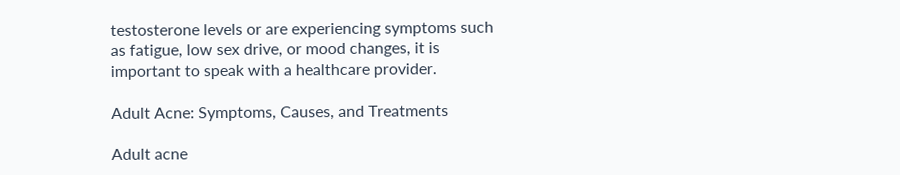testosterone levels or are experiencing symptoms such as fatigue, low sex drive, or mood changes, it is important to speak with a healthcare provider.

Adult Acne: Symptoms, Causes, and Treatments

Adult acne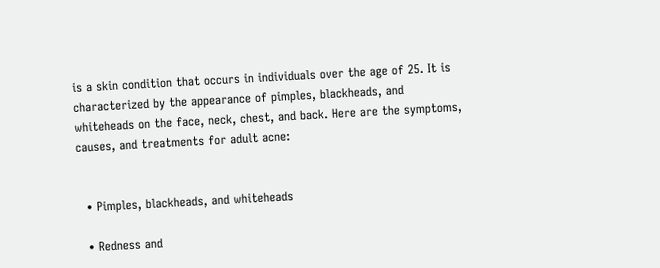is a skin condition that occurs in individuals over the age of 25. It is characterized by the appearance of pimples, blackheads, and whiteheads on the face, neck, chest, and back. Here are the symptoms, causes, and treatments for adult acne:


  • Pimples, blackheads, and whiteheads

  • Redness and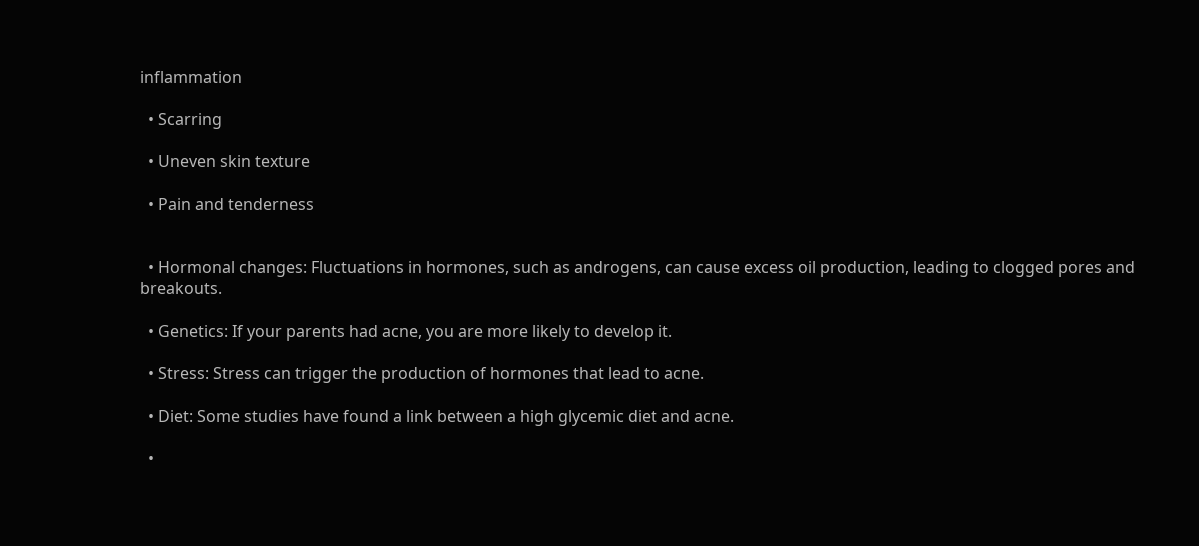inflammation

  • Scarring

  • Uneven skin texture

  • Pain and tenderness


  • Hormonal changes: Fluctuations in hormones, such as androgens, can cause excess oil production, leading to clogged pores and breakouts.

  • Genetics: If your parents had acne, you are more likely to develop it.

  • Stress: Stress can trigger the production of hormones that lead to acne.

  • Diet: Some studies have found a link between a high glycemic diet and acne.

  •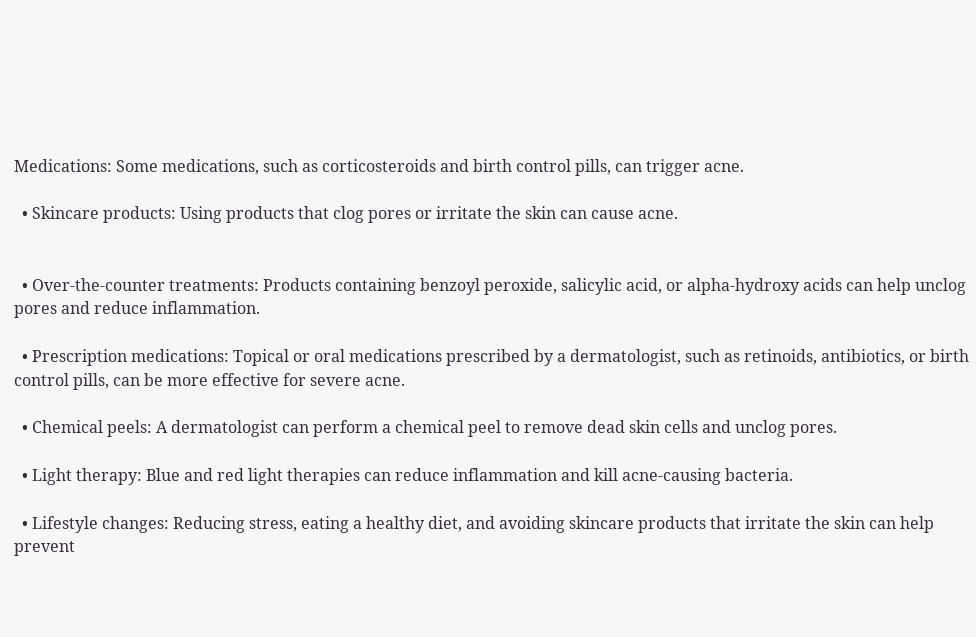Medications: Some medications, such as corticosteroids and birth control pills, can trigger acne.

  • Skincare products: Using products that clog pores or irritate the skin can cause acne.


  • Over-the-counter treatments: Products containing benzoyl peroxide, salicylic acid, or alpha-hydroxy acids can help unclog pores and reduce inflammation.

  • Prescription medications: Topical or oral medications prescribed by a dermatologist, such as retinoids, antibiotics, or birth control pills, can be more effective for severe acne.

  • Chemical peels: A dermatologist can perform a chemical peel to remove dead skin cells and unclog pores.

  • Light therapy: Blue and red light therapies can reduce inflammation and kill acne-causing bacteria.

  • Lifestyle changes: Reducing stress, eating a healthy diet, and avoiding skincare products that irritate the skin can help prevent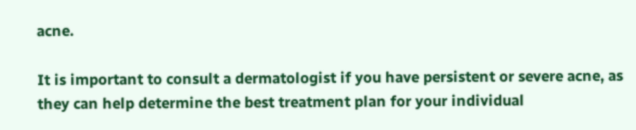acne.

It is important to consult a dermatologist if you have persistent or severe acne, as they can help determine the best treatment plan for your individual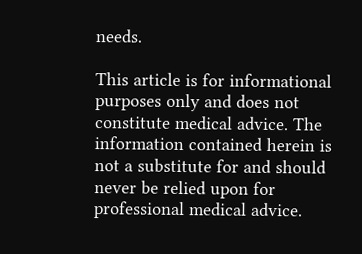needs.

This article is for informational purposes only and does not constitute medical advice. The information contained herein is not a substitute for and should never be relied upon for professional medical advice.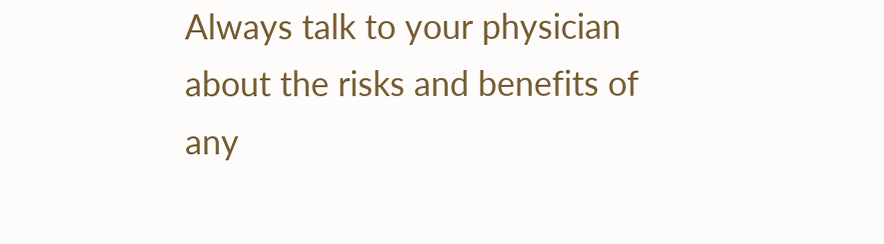Always talk to your physician about the risks and benefits of any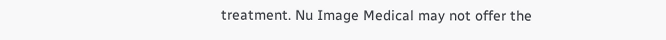treatment. Nu Image Medical may not offer the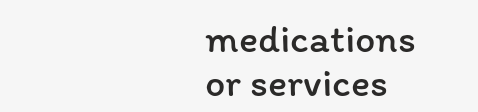medications or services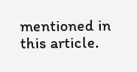mentioned in this article.